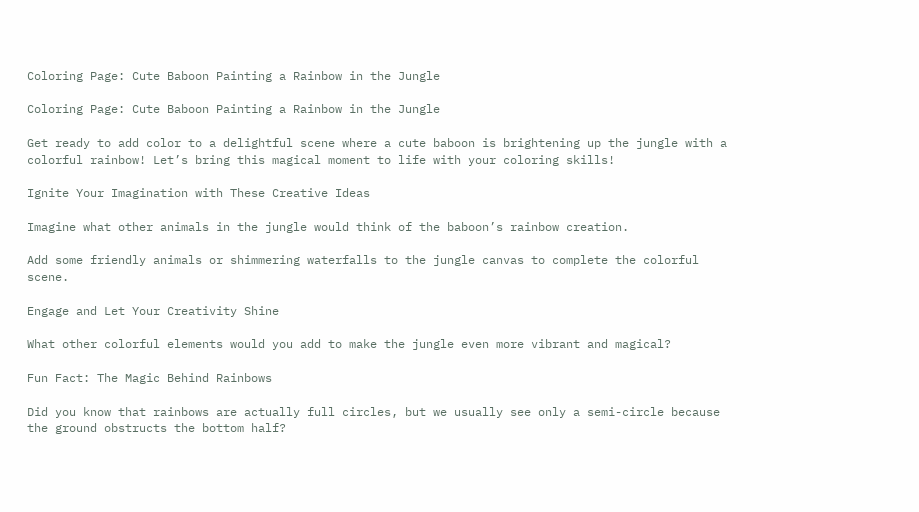Coloring Page: Cute Baboon Painting a Rainbow in the Jungle

Coloring Page: Cute Baboon Painting a Rainbow in the Jungle

Get ready to add color to a delightful scene where a cute baboon is brightening up the jungle with a colorful rainbow! Let’s bring this magical moment to life with your coloring skills!

Ignite Your Imagination with These Creative Ideas

Imagine what other animals in the jungle would think of the baboon’s rainbow creation.

Add some friendly animals or shimmering waterfalls to the jungle canvas to complete the colorful scene.

Engage and Let Your Creativity Shine

What other colorful elements would you add to make the jungle even more vibrant and magical?

Fun Fact: The Magic Behind Rainbows

Did you know that rainbows are actually full circles, but we usually see only a semi-circle because the ground obstructs the bottom half?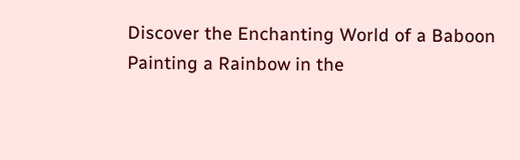Discover the Enchanting World of a Baboon Painting a Rainbow in the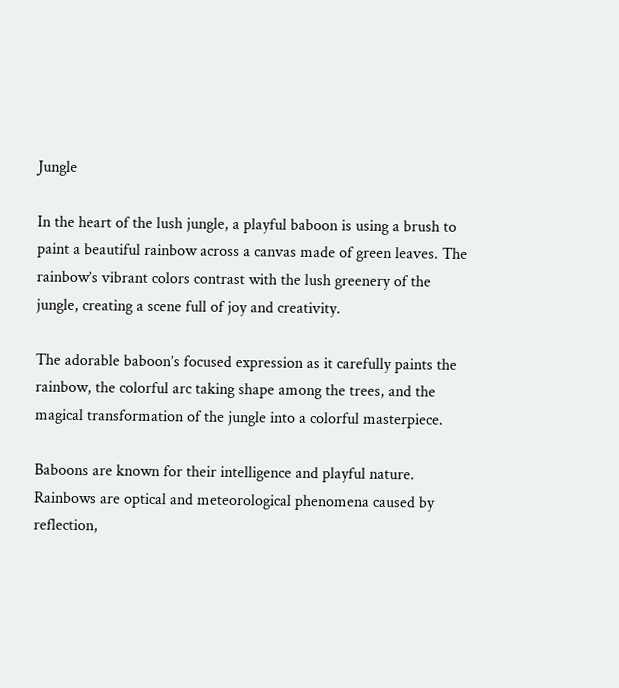Jungle

In the heart of the lush jungle, a playful baboon is using a brush to paint a beautiful rainbow across a canvas made of green leaves. The rainbow’s vibrant colors contrast with the lush greenery of the jungle, creating a scene full of joy and creativity.

The adorable baboon’s focused expression as it carefully paints the rainbow, the colorful arc taking shape among the trees, and the magical transformation of the jungle into a colorful masterpiece.

Baboons are known for their intelligence and playful nature. Rainbows are optical and meteorological phenomena caused by reflection,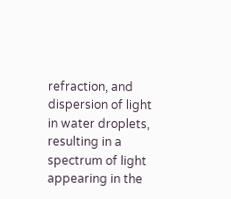refraction, and dispersion of light in water droplets, resulting in a spectrum of light appearing in the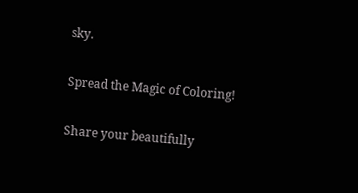sky.

Spread the Magic of Coloring!

Share your beautifully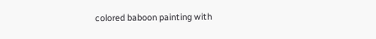colored baboon painting with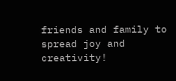friends and family to spread joy and creativity!